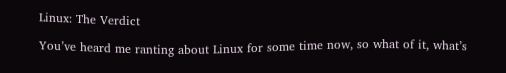Linux: The Verdict

You’ve heard me ranting about Linux for some time now, so what of it, what’s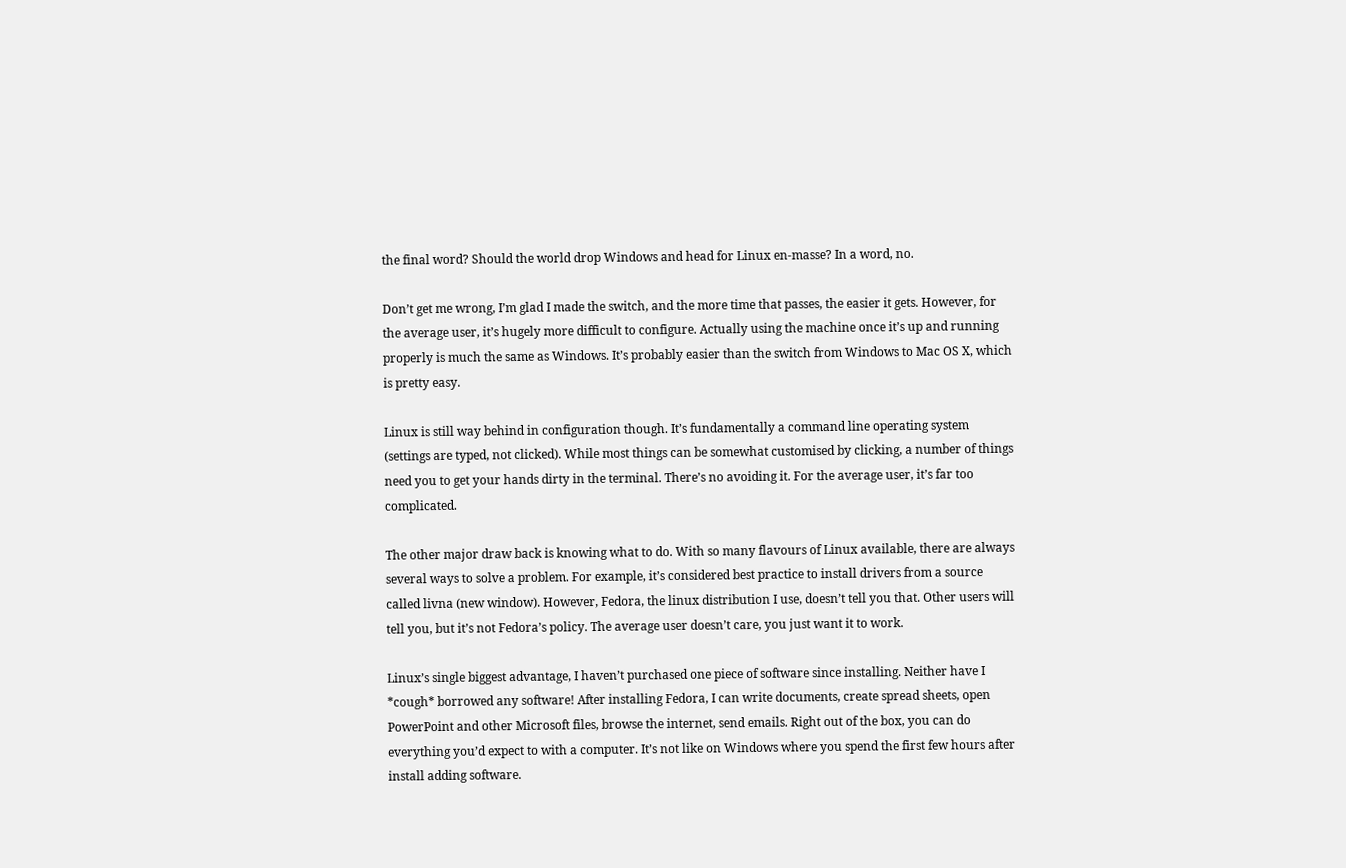the final word? Should the world drop Windows and head for Linux en-masse? In a word, no.

Don’t get me wrong, I’m glad I made the switch, and the more time that passes, the easier it gets. However, for the average user, it’s hugely more difficult to configure. Actually using the machine once it’s up and running properly is much the same as Windows. It’s probably easier than the switch from Windows to Mac OS X, which is pretty easy.

Linux is still way behind in configuration though. It’s fundamentally a command line operating system (settings are typed, not clicked). While most things can be somewhat customised by clicking, a number of things need you to get your hands dirty in the terminal. There’s no avoiding it. For the average user, it’s far too complicated.

The other major draw back is knowing what to do. With so many flavours of Linux available, there are always several ways to solve a problem. For example, it’s considered best practice to install drivers from a source called livna (new window). However, Fedora, the linux distribution I use, doesn’t tell you that. Other users will tell you, but it’s not Fedora’s policy. The average user doesn’t care, you just want it to work.

Linux’s single biggest advantage, I haven’t purchased one piece of software since installing. Neither have I *cough* borrowed any software! After installing Fedora, I can write documents, create spread sheets, open PowerPoint and other Microsoft files, browse the internet, send emails. Right out of the box, you can do everything you’d expect to with a computer. It’s not like on Windows where you spend the first few hours after install adding software.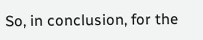So, in conclusion, for the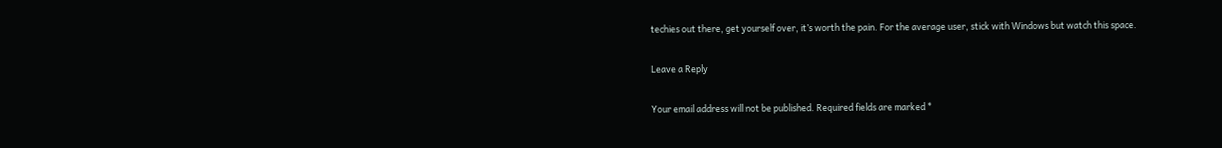techies out there, get yourself over, it’s worth the pain. For the average user, stick with Windows but watch this space.

Leave a Reply

Your email address will not be published. Required fields are marked *